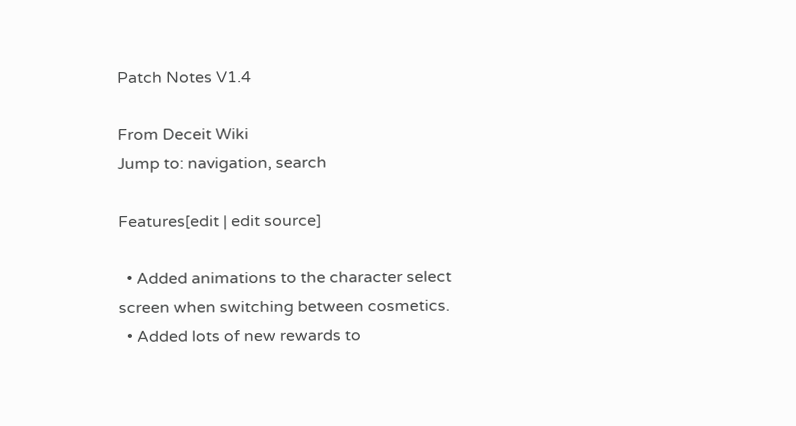Patch Notes V1.4

From Deceit Wiki
Jump to: navigation, search

Features[edit | edit source]

  • Added animations to the character select screen when switching between cosmetics.
  • Added lots of new rewards to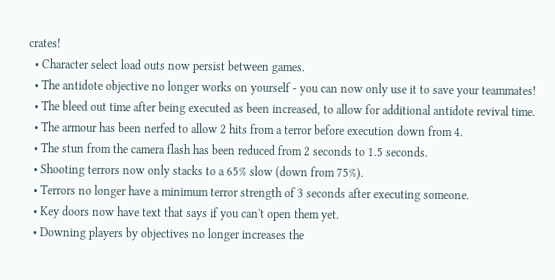crates!
  • Character select load outs now persist between games.
  • The antidote objective no longer works on yourself - you can now only use it to save your teammates!
  • The bleed out time after being executed as been increased, to allow for additional antidote revival time.
  • The armour has been nerfed to allow 2 hits from a terror before execution down from 4.
  • The stun from the camera flash has been reduced from 2 seconds to 1.5 seconds.
  • Shooting terrors now only stacks to a 65% slow (down from 75%).
  • Terrors no longer have a minimum terror strength of 3 seconds after executing someone.
  • Key doors now have text that says if you can't open them yet.
  • Downing players by objectives no longer increases the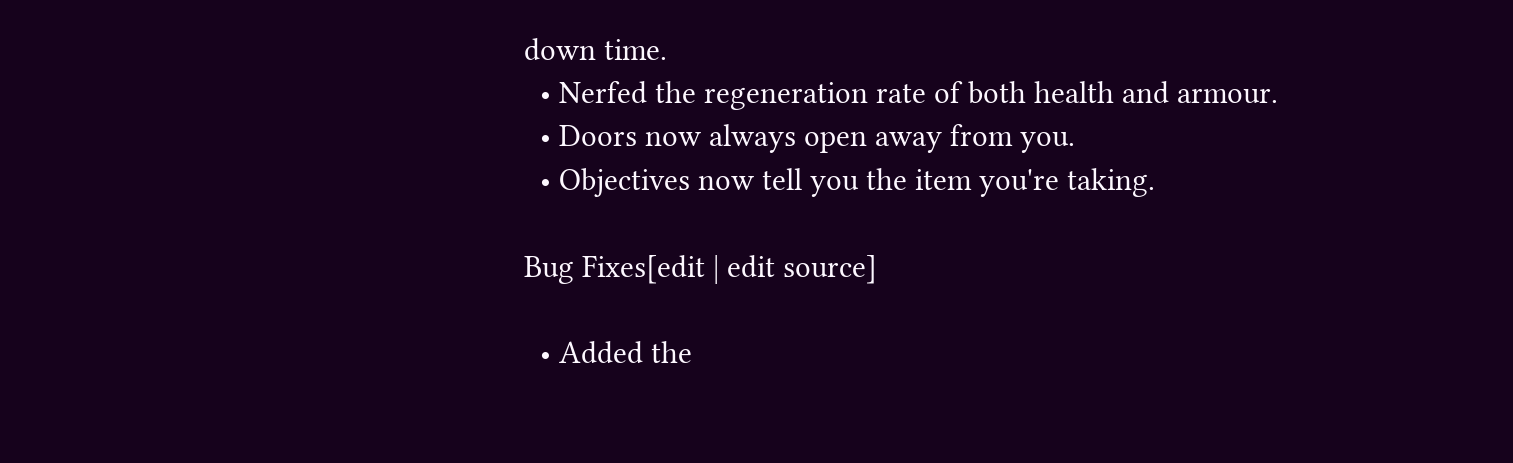down time.
  • Nerfed the regeneration rate of both health and armour.
  • Doors now always open away from you.
  • Objectives now tell you the item you're taking.

Bug Fixes[edit | edit source]

  • Added the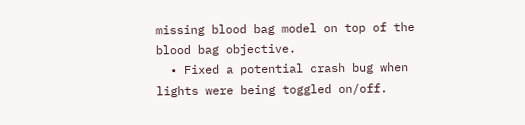missing blood bag model on top of the blood bag objective.
  • Fixed a potential crash bug when lights were being toggled on/off.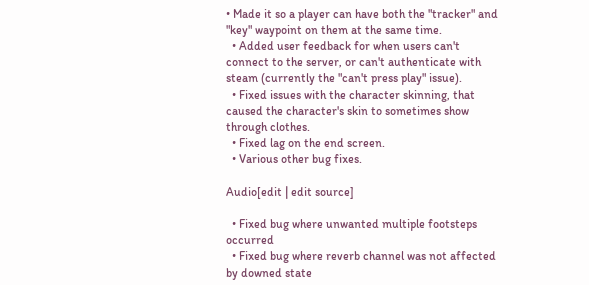• Made it so a player can have both the "tracker" and "key" waypoint on them at the same time.
  • Added user feedback for when users can't connect to the server, or can't authenticate with steam (currently the "can't press play" issue).
  • Fixed issues with the character skinning, that caused the character's skin to sometimes show through clothes.
  • Fixed lag on the end screen.
  • Various other bug fixes.

Audio[edit | edit source]

  • Fixed bug where unwanted multiple footsteps occurred
  • Fixed bug where reverb channel was not affected by downed state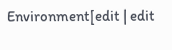Environment[edit | edit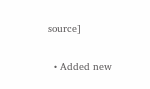source]

  • Added new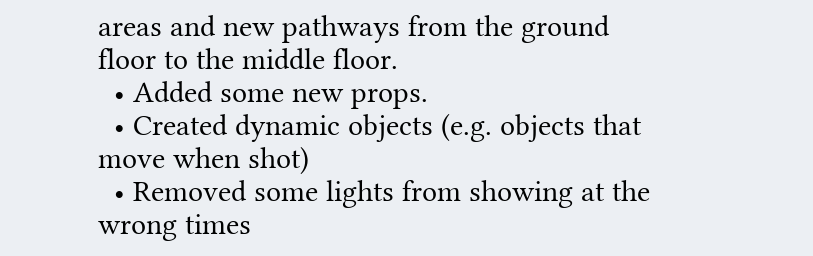areas and new pathways from the ground floor to the middle floor.
  • Added some new props.
  • Created dynamic objects (e.g. objects that move when shot)
  • Removed some lights from showing at the wrong times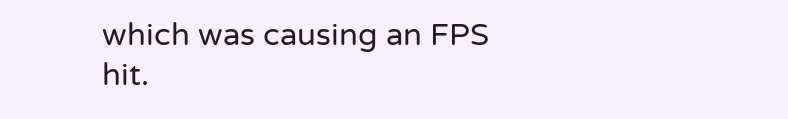which was causing an FPS hit.